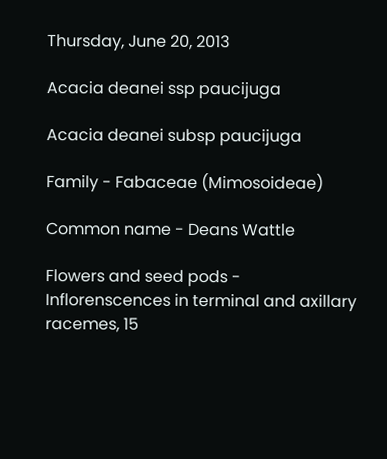Thursday, June 20, 2013

Acacia deanei ssp paucijuga

Acacia deanei subsp paucijuga

Family - Fabaceae (Mimosoideae)

Common name - Deans Wattle

Flowers and seed pods - Inflorenscences in terminal and axillary racemes, 15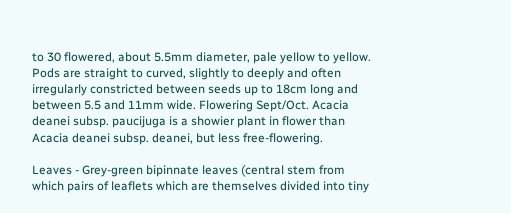to 30 flowered, about 5.5mm diameter, pale yellow to yellow. Pods are straight to curved, slightly to deeply and often irregularly constricted between seeds up to 18cm long and between 5.5 and 11mm wide. Flowering Sept/Oct. Acacia deanei subsp. paucijuga is a showier plant in flower than Acacia deanei subsp. deanei, but less free-flowering.

Leaves - Grey-green bipinnate leaves (central stem from which pairs of leaflets which are themselves divided into tiny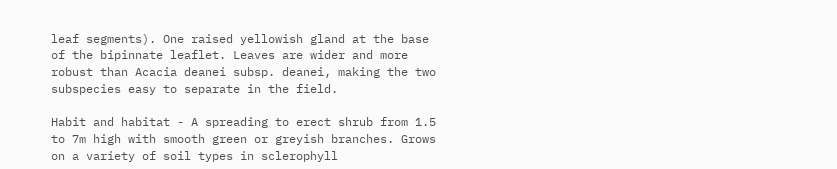leaf segments). One raised yellowish gland at the base of the bipinnate leaflet. Leaves are wider and more robust than Acacia deanei subsp. deanei, making the two subspecies easy to separate in the field.

Habit and habitat - A spreading to erect shrub from 1.5 to 7m high with smooth green or greyish branches. Grows on a variety of soil types in sclerophyll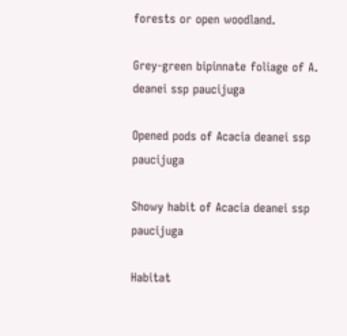forests or open woodland.

Grey-green bipinnate foliage of A. deanei ssp paucijuga

Opened pods of Acacia deanei ssp paucijuga

Showy habit of Acacia deanei ssp paucijuga

Habitat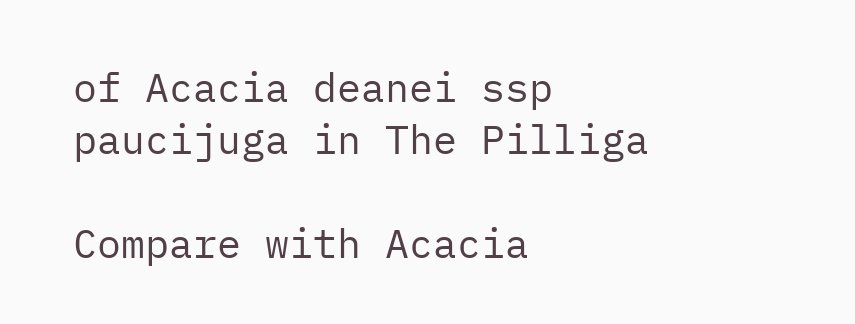of Acacia deanei ssp paucijuga in The Pilliga

Compare with Acacia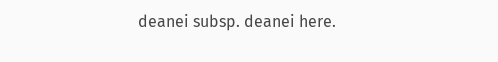deanei subsp. deanei here.